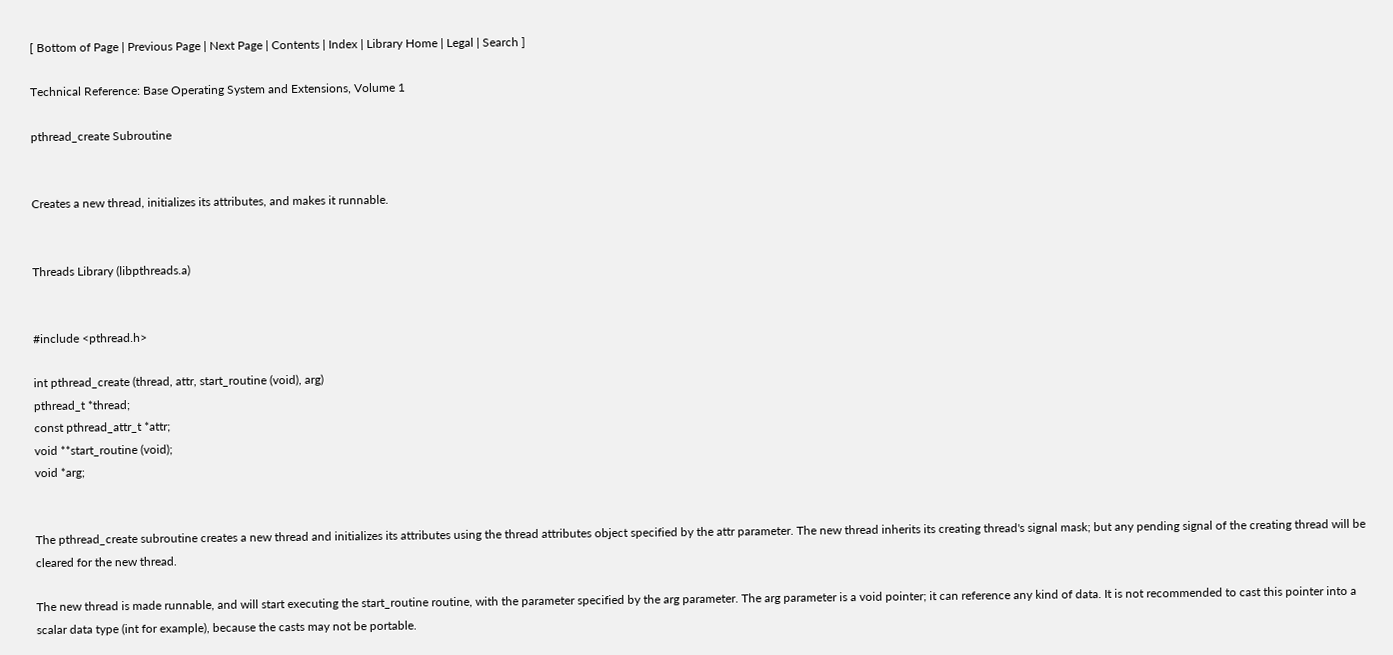[ Bottom of Page | Previous Page | Next Page | Contents | Index | Library Home | Legal | Search ]

Technical Reference: Base Operating System and Extensions, Volume 1

pthread_create Subroutine


Creates a new thread, initializes its attributes, and makes it runnable.


Threads Library (libpthreads.a)


#include <pthread.h>

int pthread_create (thread, attr, start_routine (void), arg)
pthread_t *thread;
const pthread_attr_t *attr;
void **start_routine (void);
void *arg;


The pthread_create subroutine creates a new thread and initializes its attributes using the thread attributes object specified by the attr parameter. The new thread inherits its creating thread's signal mask; but any pending signal of the creating thread will be cleared for the new thread.

The new thread is made runnable, and will start executing the start_routine routine, with the parameter specified by the arg parameter. The arg parameter is a void pointer; it can reference any kind of data. It is not recommended to cast this pointer into a scalar data type (int for example), because the casts may not be portable.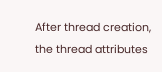After thread creation, the thread attributes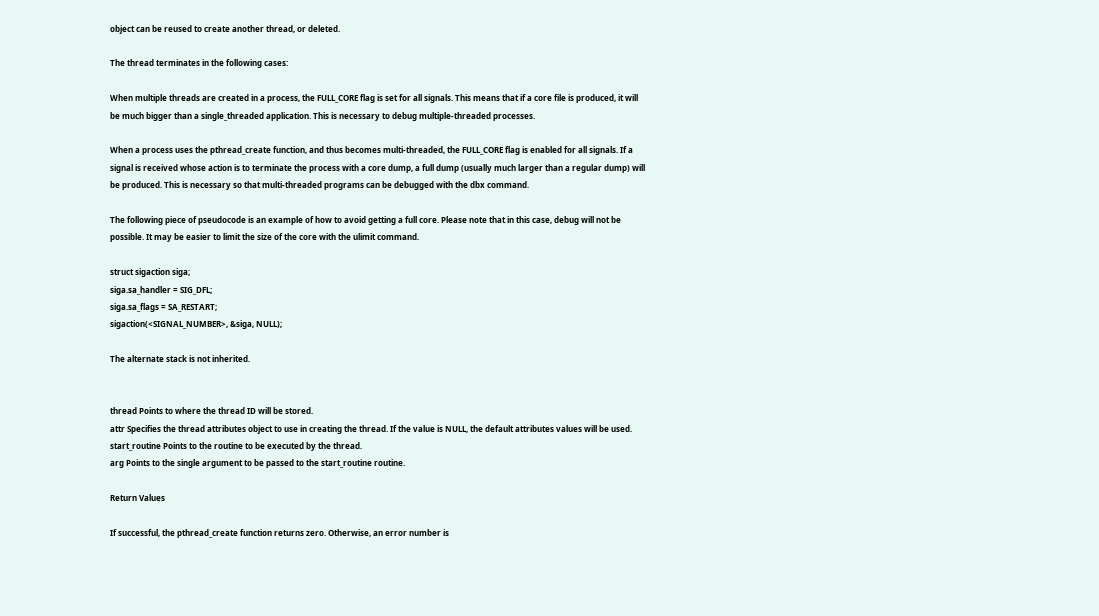object can be reused to create another thread, or deleted.

The thread terminates in the following cases:

When multiple threads are created in a process, the FULL_CORE flag is set for all signals. This means that if a core file is produced, it will be much bigger than a single_threaded application. This is necessary to debug multiple-threaded processes.

When a process uses the pthread_create function, and thus becomes multi-threaded, the FULL_CORE flag is enabled for all signals. If a signal is received whose action is to terminate the process with a core dump, a full dump (usually much larger than a regular dump) will be produced. This is necessary so that multi-threaded programs can be debugged with the dbx command.

The following piece of pseudocode is an example of how to avoid getting a full core. Please note that in this case, debug will not be possible. It may be easier to limit the size of the core with the ulimit command.

struct sigaction siga;
siga.sa_handler = SIG_DFL;
siga.sa_flags = SA_RESTART;
sigaction(<SIGNAL_NUMBER>, &siga, NULL);

The alternate stack is not inherited.


thread Points to where the thread ID will be stored.
attr Specifies the thread attributes object to use in creating the thread. If the value is NULL, the default attributes values will be used.
start_routine Points to the routine to be executed by the thread.
arg Points to the single argument to be passed to the start_routine routine.

Return Values

If successful, the pthread_create function returns zero. Otherwise, an error number is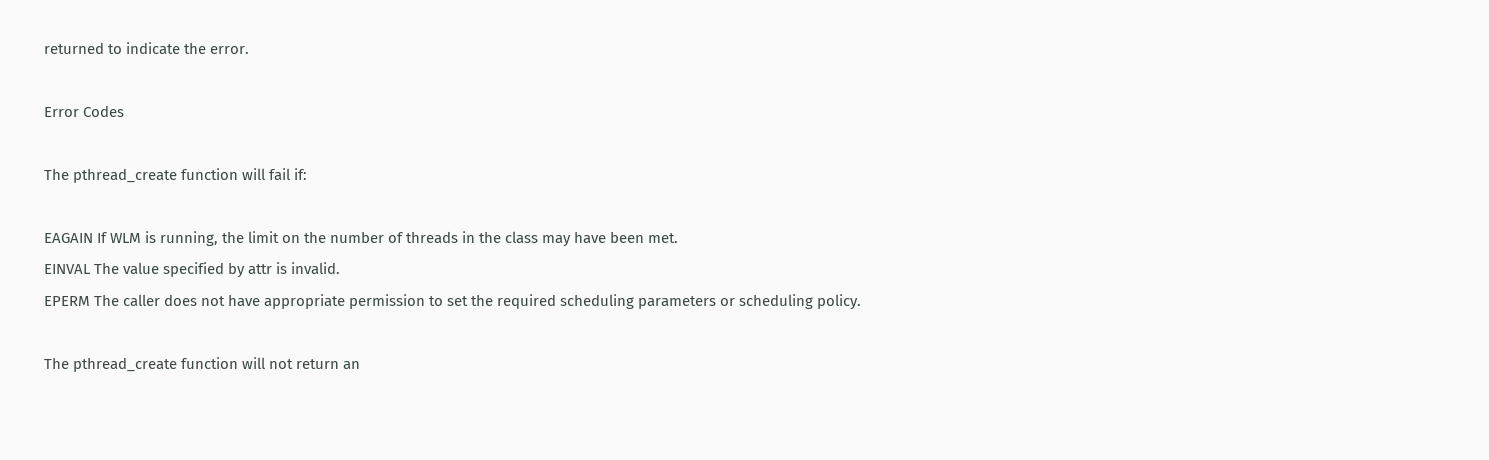returned to indicate the error.

Error Codes

The pthread_create function will fail if:

EAGAIN If WLM is running, the limit on the number of threads in the class may have been met.
EINVAL The value specified by attr is invalid.
EPERM The caller does not have appropriate permission to set the required scheduling parameters or scheduling policy.

The pthread_create function will not return an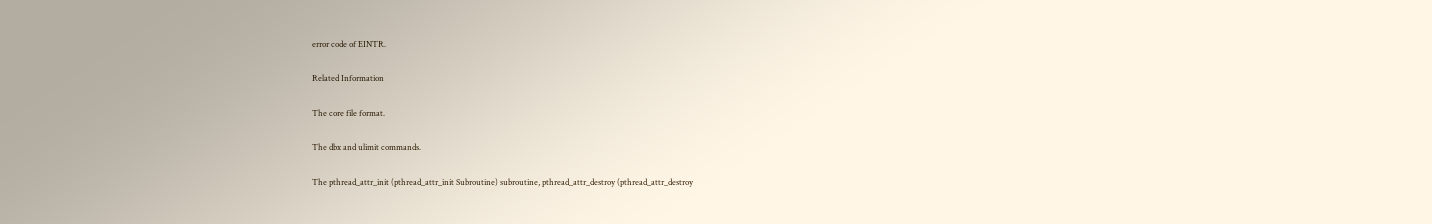error code of EINTR.

Related Information

The core file format.

The dbx and ulimit commands.

The pthread_attr_init (pthread_attr_init Subroutine) subroutine, pthread_attr_destroy (pthread_attr_destroy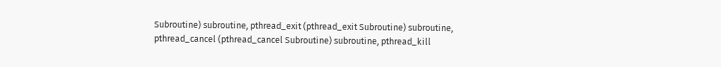Subroutine) subroutine, pthread_exit (pthread_exit Subroutine) subroutine, pthread_cancel (pthread_cancel Subroutine) subroutine, pthread_kill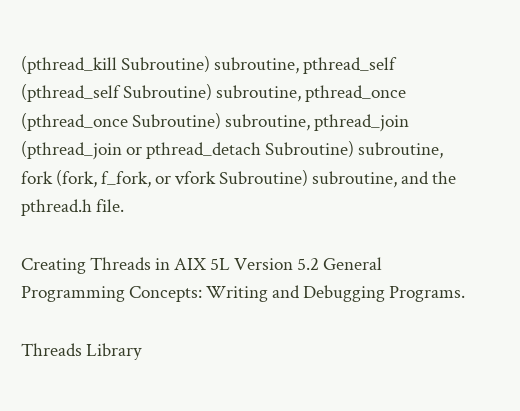(pthread_kill Subroutine) subroutine, pthread_self (pthread_self Subroutine) subroutine, pthread_once (pthread_once Subroutine) subroutine, pthread_join (pthread_join or pthread_detach Subroutine) subroutine, fork (fork, f_fork, or vfork Subroutine) subroutine, and the pthread.h file.

Creating Threads in AIX 5L Version 5.2 General Programming Concepts: Writing and Debugging Programs.

Threads Library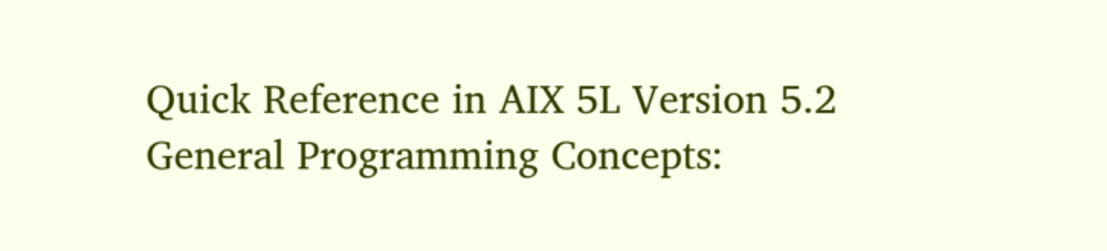Quick Reference in AIX 5L Version 5.2 General Programming Concepts: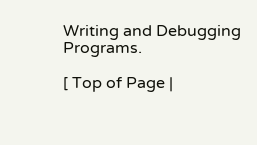Writing and Debugging Programs.

[ Top of Page |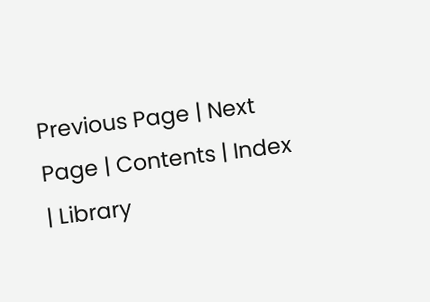Previous Page | Next Page | Contents | Index | Library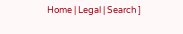Home | Legal | Search ]